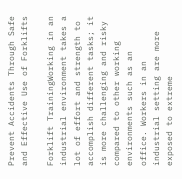Prevent Accidents Through Safe and Effective Use of Forklifts

Forklift TrainingWorking in an industrial environment takes a lot of effort and strength to accomplish different tasks; it is more challenging and risky compared to other working environments such as an office. Workers in an industrial setting are more exposed to extreme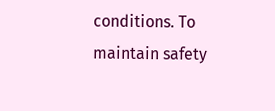conditions. To maintain safety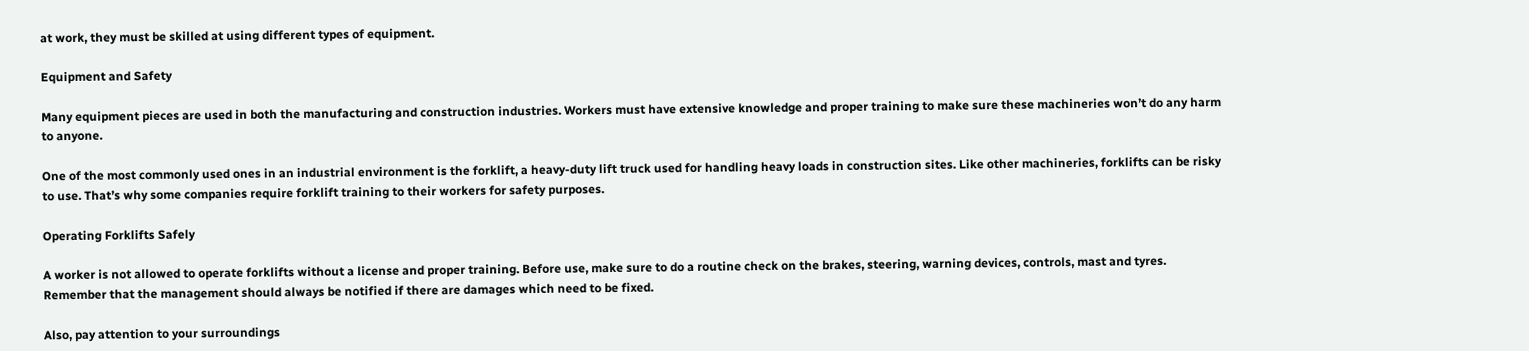at work, they must be skilled at using different types of equipment.

Equipment and Safety

Many equipment pieces are used in both the manufacturing and construction industries. Workers must have extensive knowledge and proper training to make sure these machineries won’t do any harm to anyone.

One of the most commonly used ones in an industrial environment is the forklift, a heavy-duty lift truck used for handling heavy loads in construction sites. Like other machineries, forklifts can be risky to use. That’s why some companies require forklift training to their workers for safety purposes.

Operating Forklifts Safely

A worker is not allowed to operate forklifts without a license and proper training. Before use, make sure to do a routine check on the brakes, steering, warning devices, controls, mast and tyres. Remember that the management should always be notified if there are damages which need to be fixed.

Also, pay attention to your surroundings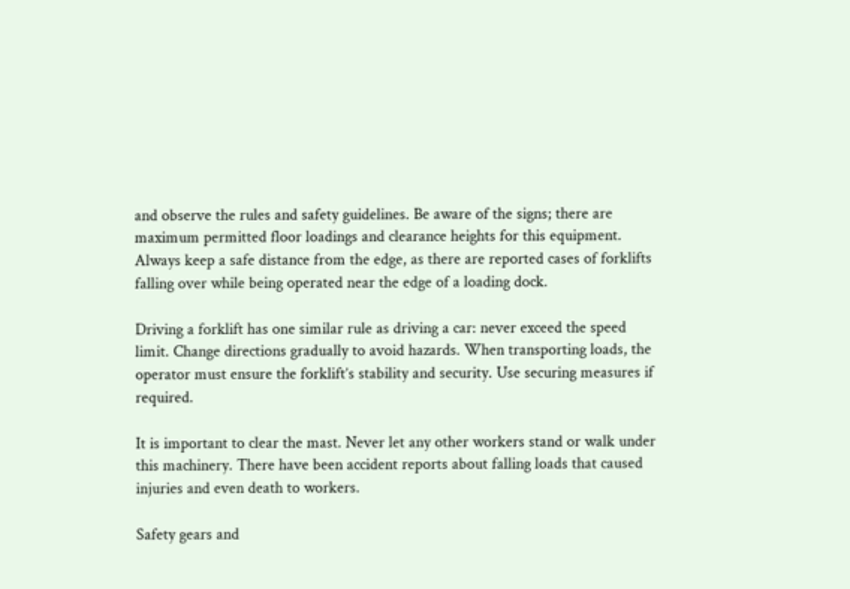and observe the rules and safety guidelines. Be aware of the signs; there are maximum permitted floor loadings and clearance heights for this equipment. Always keep a safe distance from the edge, as there are reported cases of forklifts falling over while being operated near the edge of a loading dock.

Driving a forklift has one similar rule as driving a car: never exceed the speed limit. Change directions gradually to avoid hazards. When transporting loads, the operator must ensure the forklift’s stability and security. Use securing measures if required.

It is important to clear the mast. Never let any other workers stand or walk under this machinery. There have been accident reports about falling loads that caused injuries and even death to workers.

Safety gears and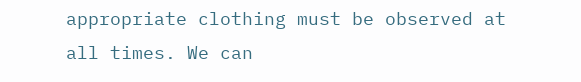appropriate clothing must be observed at all times. We can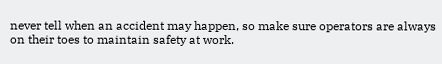never tell when an accident may happen, so make sure operators are always on their toes to maintain safety at work.